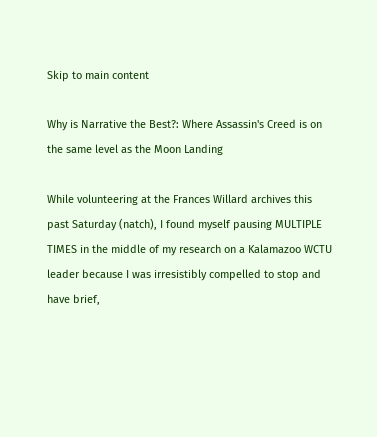Skip to main content

Why is Narrative the Best?: Where Assassin's Creed is on the same level as the Moon Landing

While volunteering at the Frances Willard archives this past Saturday (natch), I found myself pausing MULTIPLE TIMES in the middle of my research on a Kalamazoo WCTU leader because I was irresistibly compelled to stop and have brief,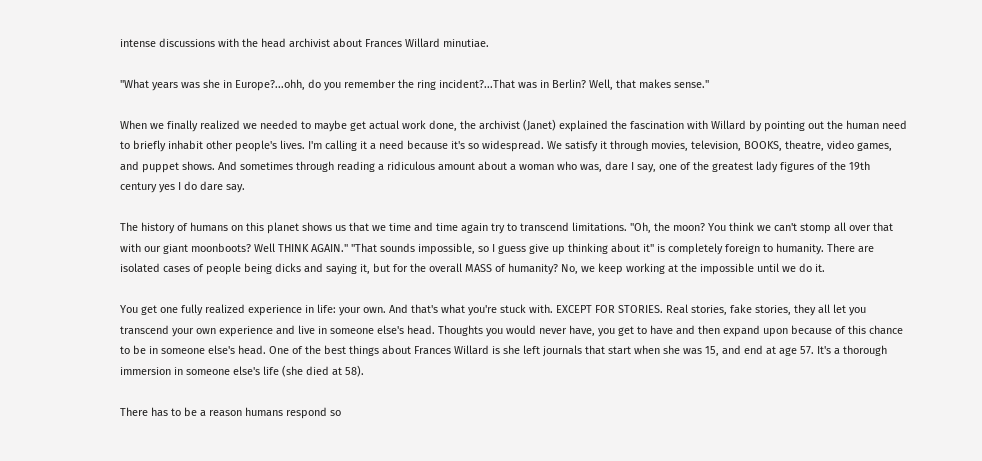intense discussions with the head archivist about Frances Willard minutiae.

"What years was she in Europe?...ohh, do you remember the ring incident?...That was in Berlin? Well, that makes sense."

When we finally realized we needed to maybe get actual work done, the archivist (Janet) explained the fascination with Willard by pointing out the human need to briefly inhabit other people's lives. I'm calling it a need because it's so widespread. We satisfy it through movies, television, BOOKS, theatre, video games, and puppet shows. And sometimes through reading a ridiculous amount about a woman who was, dare I say, one of the greatest lady figures of the 19th century yes I do dare say.

The history of humans on this planet shows us that we time and time again try to transcend limitations. "Oh, the moon? You think we can't stomp all over that with our giant moonboots? Well THINK AGAIN." "That sounds impossible, so I guess give up thinking about it" is completely foreign to humanity. There are isolated cases of people being dicks and saying it, but for the overall MASS of humanity? No, we keep working at the impossible until we do it.

You get one fully realized experience in life: your own. And that's what you're stuck with. EXCEPT FOR STORIES. Real stories, fake stories, they all let you transcend your own experience and live in someone else's head. Thoughts you would never have, you get to have and then expand upon because of this chance to be in someone else's head. One of the best things about Frances Willard is she left journals that start when she was 15, and end at age 57. It's a thorough immersion in someone else's life (she died at 58).

There has to be a reason humans respond so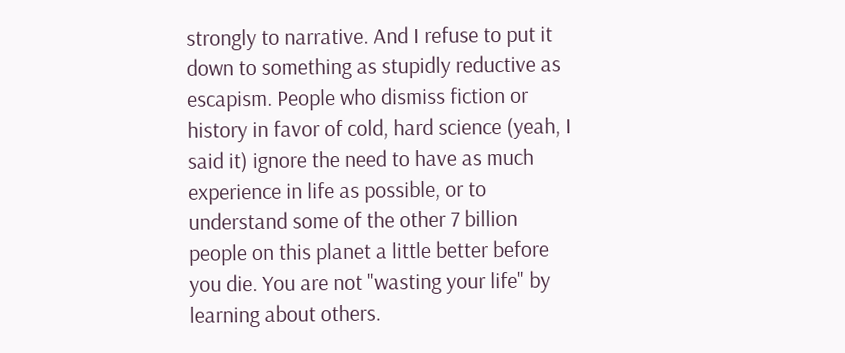strongly to narrative. And I refuse to put it down to something as stupidly reductive as escapism. People who dismiss fiction or history in favor of cold, hard science (yeah, I said it) ignore the need to have as much experience in life as possible, or to understand some of the other 7 billion people on this planet a little better before you die. You are not "wasting your life" by learning about others.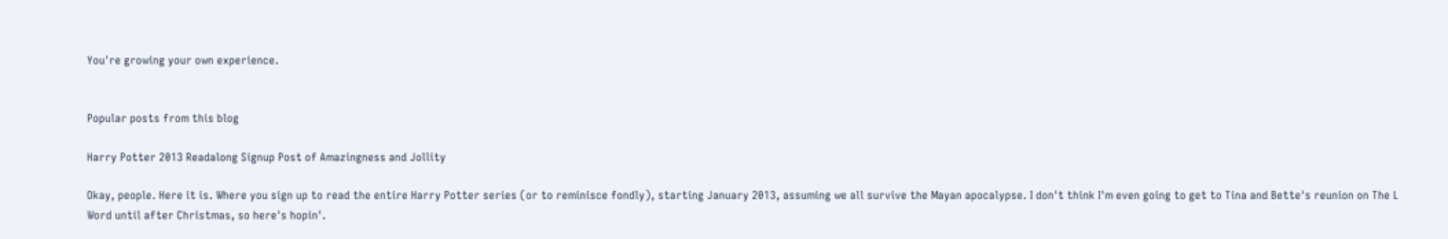You're growing your own experience.


Popular posts from this blog

Harry Potter 2013 Readalong Signup Post of Amazingness and Jollity

Okay, people. Here it is. Where you sign up to read the entire Harry Potter series (or to reminisce fondly), starting January 2013, assuming we all survive the Mayan apocalypse. I don't think I'm even going to get to Tina and Bette's reunion on The L Word until after Christmas, so here's hopin'.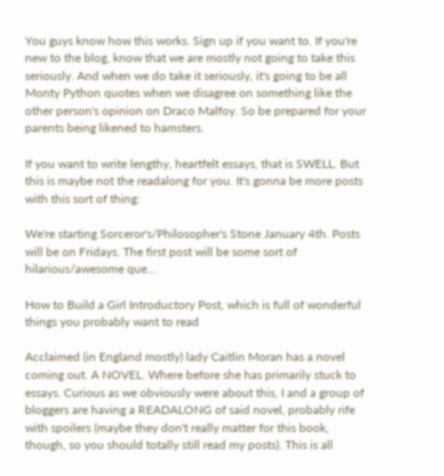You guys know how this works. Sign up if you want to. If you're new to the blog, know that we are mostly not going to take this seriously. And when we do take it seriously, it's going to be all Monty Python quotes when we disagree on something like the other person's opinion on Draco Malfoy. So be prepared for your parents being likened to hamsters.

If you want to write lengthy, heartfelt essays, that is SWELL. But this is maybe not the readalong for you. It's gonna be more posts with this sort of thing:

We're starting Sorceror's/Philosopher's Stone January 4th. Posts will be on Fridays. The first post will be some sort of hilarious/awesome que…

How to Build a Girl Introductory Post, which is full of wonderful things you probably want to read

Acclaimed (in England mostly) lady Caitlin Moran has a novel coming out. A NOVEL. Where before she has primarily stuck to essays. Curious as we obviously were about this, I and a group of bloggers are having a READALONG of said novel, probably rife with spoilers (maybe they don't really matter for this book, though, so you should totally still read my posts). This is all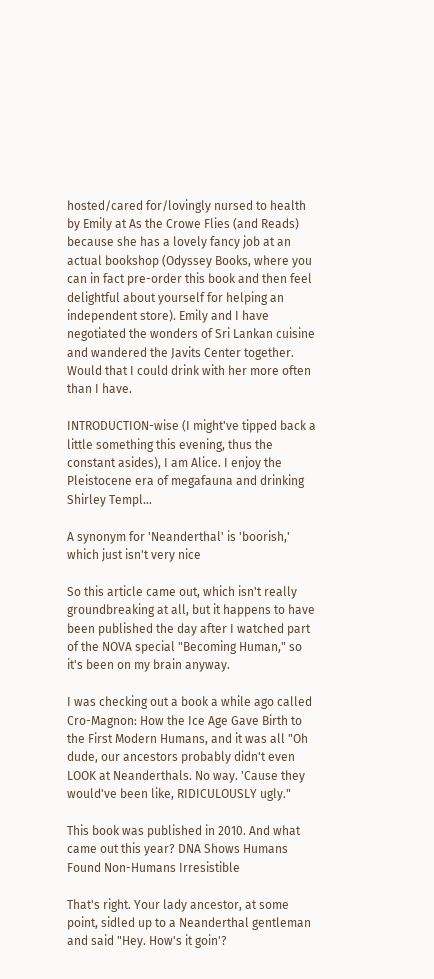hosted/cared for/lovingly nursed to health by Emily at As the Crowe Flies (and Reads) because she has a lovely fancy job at an actual bookshop (Odyssey Books, where you can in fact pre-order this book and then feel delightful about yourself for helping an independent store). Emily and I have negotiated the wonders of Sri Lankan cuisine and wandered the Javits Center together. Would that I could drink with her more often than I have.

INTRODUCTION-wise (I might've tipped back a little something this evening, thus the constant asides), I am Alice. I enjoy the Pleistocene era of megafauna and drinking Shirley Templ…

A synonym for 'Neanderthal' is 'boorish,' which just isn't very nice

So this article came out, which isn't really groundbreaking at all, but it happens to have been published the day after I watched part of the NOVA special "Becoming Human," so it's been on my brain anyway.

I was checking out a book a while ago called Cro-Magnon: How the Ice Age Gave Birth to the First Modern Humans, and it was all "Oh dude, our ancestors probably didn't even LOOK at Neanderthals. No way. 'Cause they would've been like, RIDICULOUSLY ugly."

This book was published in 2010. And what came out this year? DNA Shows Humans Found Non-Humans Irresistible

That's right. Your lady ancestor, at some point, sidled up to a Neanderthal gentleman and said "Hey. How's it goin'?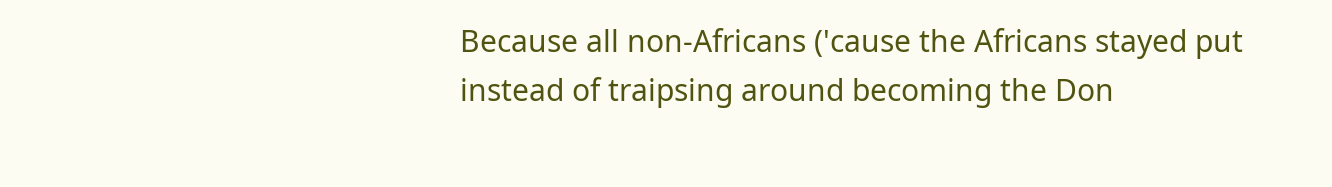Because all non-Africans ('cause the Africans stayed put instead of traipsing around becoming the Don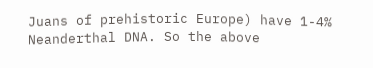Juans of prehistoric Europe) have 1-4% Neanderthal DNA. So the above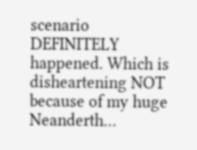scenario DEFINITELY happened. Which is disheartening NOT because of my huge Neanderth…